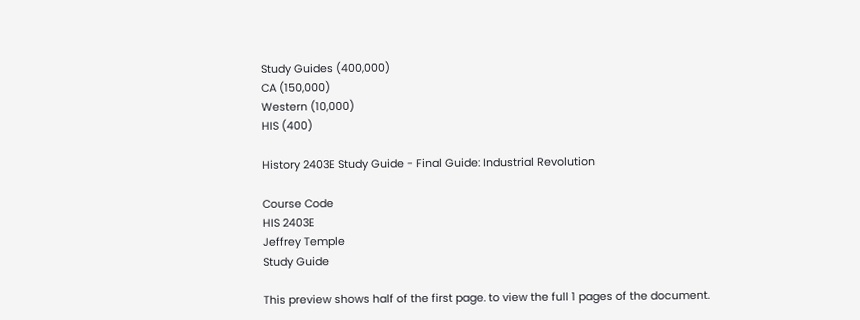Study Guides (400,000)
CA (150,000)
Western (10,000)
HIS (400)

History 2403E Study Guide - Final Guide: Industrial Revolution

Course Code
HIS 2403E
Jeffrey Temple
Study Guide

This preview shows half of the first page. to view the full 1 pages of the document.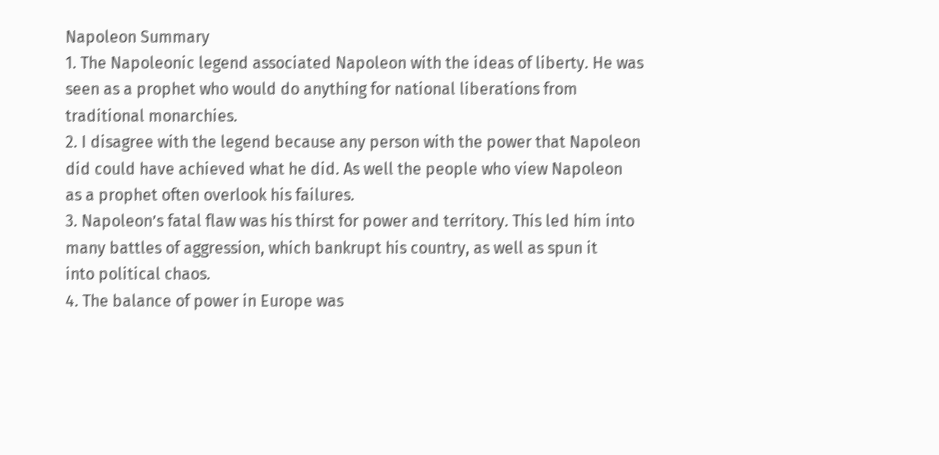Napoleon Summary
1. The Napoleonic legend associated Napoleon with the ideas of liberty. He was
seen as a prophet who would do anything for national liberations from
traditional monarchies.
2. I disagree with the legend because any person with the power that Napoleon
did could have achieved what he did. As well the people who view Napoleon
as a prophet often overlook his failures.
3. Napoleon’s fatal flaw was his thirst for power and territory. This led him into
many battles of aggression, which bankrupt his country, as well as spun it
into political chaos.
4. The balance of power in Europe was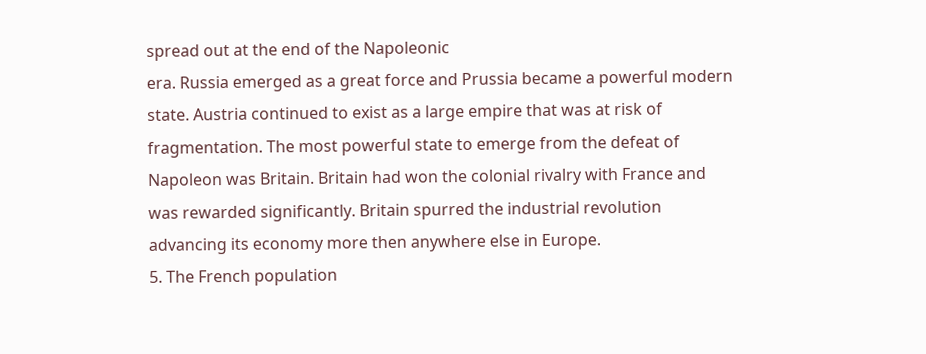spread out at the end of the Napoleonic
era. Russia emerged as a great force and Prussia became a powerful modern
state. Austria continued to exist as a large empire that was at risk of
fragmentation. The most powerful state to emerge from the defeat of
Napoleon was Britain. Britain had won the colonial rivalry with France and
was rewarded significantly. Britain spurred the industrial revolution
advancing its economy more then anywhere else in Europe.
5. The French population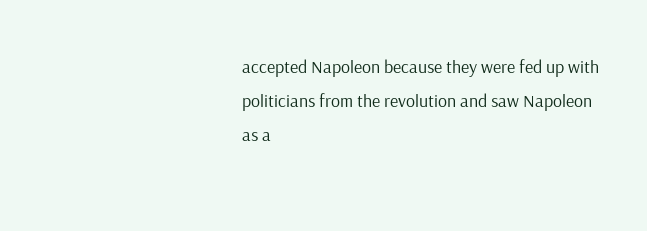accepted Napoleon because they were fed up with
politicians from the revolution and saw Napoleon as a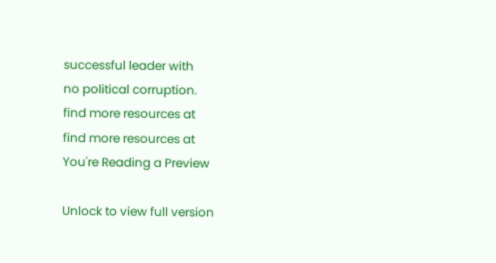successful leader with
no political corruption.
find more resources at
find more resources at
You're Reading a Preview

Unlock to view full version